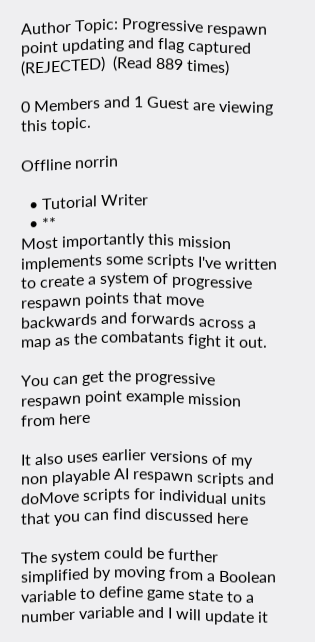Author Topic: Progressive respawn point updating and flag captured (REJECTED)  (Read 889 times)

0 Members and 1 Guest are viewing this topic.

Offline norrin

  • Tutorial Writer
  • **
Most importantly this mission implements some scripts I've written to create a system of progressive respawn points that move backwards and forwards across a map as the combatants fight it out.

You can get the progressive respawn point example mission from here

It also uses earlier versions of my non playable AI respawn scripts and doMove scripts for individual units that you can find discussed here

The system could be further simplified by moving from a Boolean variable to define game state to a number variable and I will update it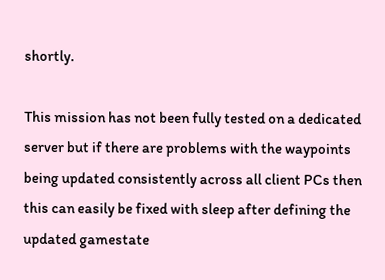shortly.

This mission has not been fully tested on a dedicated server but if there are problems with the waypoints being updated consistently across all client PCs then this can easily be fixed with sleep after defining the updated gamestate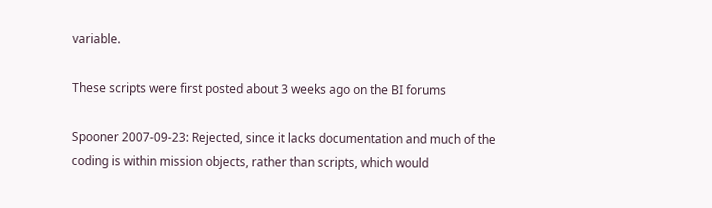variable.

These scripts were first posted about 3 weeks ago on the BI forums

Spooner 2007-09-23: Rejected, since it lacks documentation and much of the coding is within mission objects, rather than scripts, which would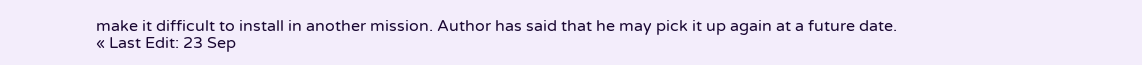make it difficult to install in another mission. Author has said that he may pick it up again at a future date.
« Last Edit: 23 Sep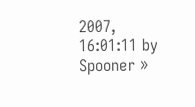2007, 16:01:11 by Spooner »